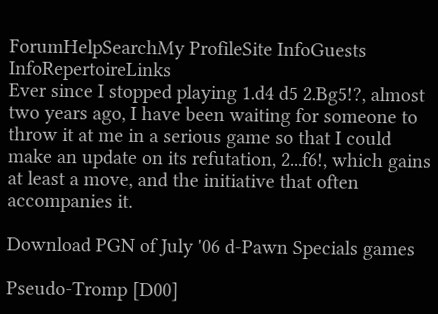ForumHelpSearchMy ProfileSite InfoGuests InfoRepertoireLinks
Ever since I stopped playing 1.d4 d5 2.Bg5!?, almost two years ago, I have been waiting for someone to throw it at me in a serious game so that I could make an update on its refutation, 2...f6!, which gains at least a move, and the initiative that often accompanies it.

Download PGN of July '06 d-Pawn Specials games

Pseudo-Tromp [D00]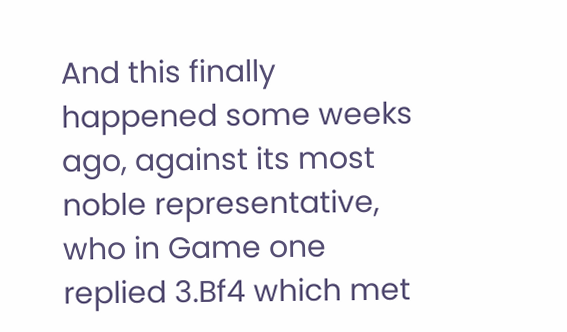And this finally happened some weeks ago, against its most noble representative, who in Game one replied 3.Bf4 which met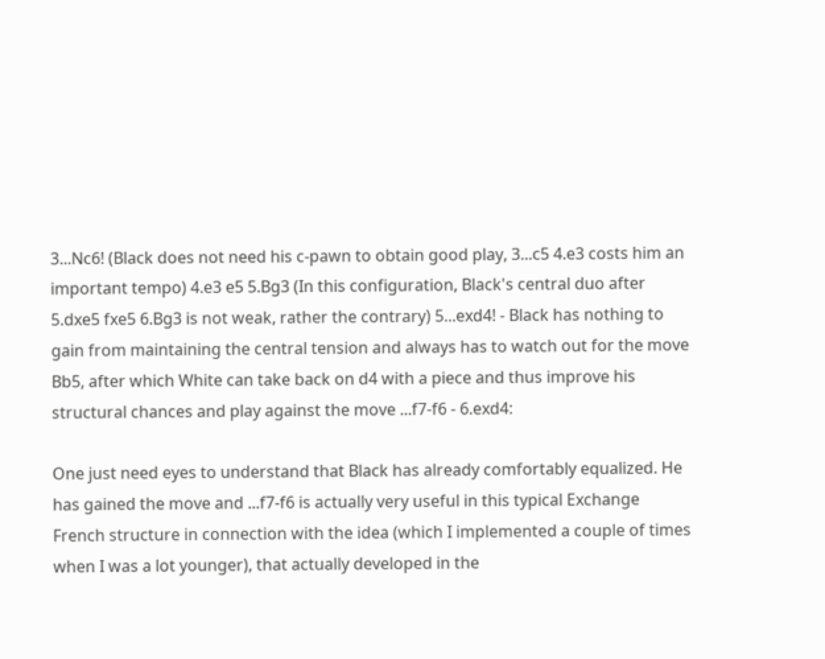3...Nc6! (Black does not need his c-pawn to obtain good play, 3...c5 4.e3 costs him an important tempo) 4.e3 e5 5.Bg3 (In this configuration, Black's central duo after 5.dxe5 fxe5 6.Bg3 is not weak, rather the contrary) 5...exd4! - Black has nothing to gain from maintaining the central tension and always has to watch out for the move Bb5, after which White can take back on d4 with a piece and thus improve his structural chances and play against the move ...f7-f6 - 6.exd4:

One just need eyes to understand that Black has already comfortably equalized. He has gained the move and ...f7-f6 is actually very useful in this typical Exchange French structure in connection with the idea (which I implemented a couple of times when I was a lot younger), that actually developed in the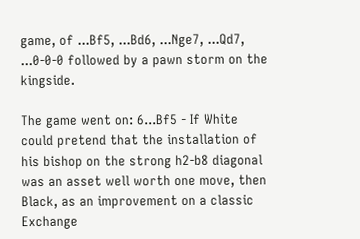game, of ...Bf5, ...Bd6, ...Nge7, ...Qd7, ...0-0-0 followed by a pawn storm on the kingside.

The game went on: 6...Bf5 - If White could pretend that the installation of his bishop on the strong h2-b8 diagonal was an asset well worth one move, then Black, as an improvement on a classic Exchange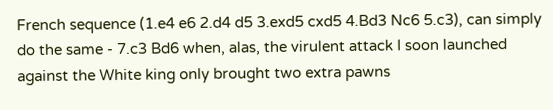French sequence (1.e4 e6 2.d4 d5 3.exd5 cxd5 4.Bd3 Nc6 5.c3), can simply do the same - 7.c3 Bd6 when, alas, the virulent attack I soon launched against the White king only brought two extra pawns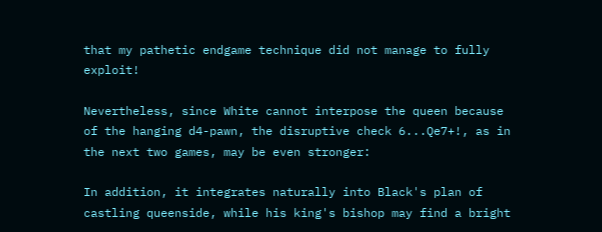that my pathetic endgame technique did not manage to fully exploit!

Nevertheless, since White cannot interpose the queen because of the hanging d4-pawn, the disruptive check 6...Qe7+!, as in the next two games, may be even stronger:

In addition, it integrates naturally into Black's plan of castling queenside, while his king's bishop may find a bright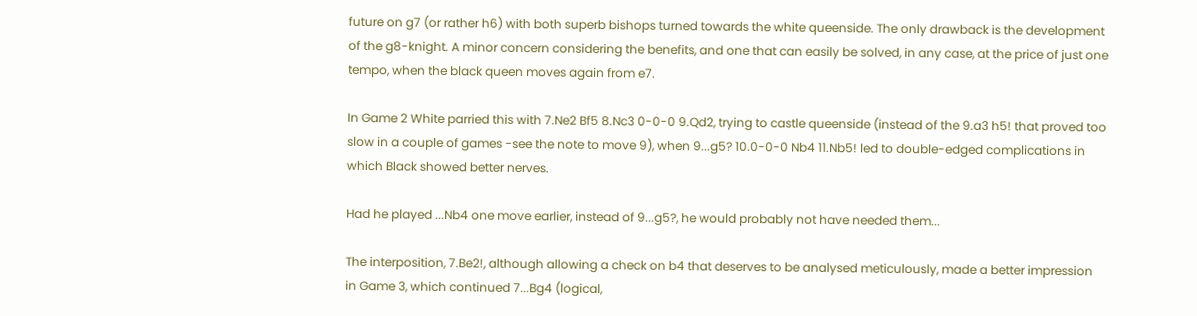future on g7 (or rather h6) with both superb bishops turned towards the white queenside. The only drawback is the development of the g8-knight. A minor concern considering the benefits, and one that can easily be solved, in any case, at the price of just one tempo, when the black queen moves again from e7.

In Game 2 White parried this with 7.Ne2 Bf5 8.Nc3 0-0-0 9.Qd2, trying to castle queenside (instead of the 9.a3 h5! that proved too slow in a couple of games -see the note to move 9), when 9...g5? 10.0-0-0 Nb4 11.Nb5! led to double-edged complications in which Black showed better nerves.

Had he played ...Nb4 one move earlier, instead of 9...g5?, he would probably not have needed them...

The interposition, 7.Be2!, although allowing a check on b4 that deserves to be analysed meticulously, made a better impression in Game 3, which continued 7...Bg4 (logical,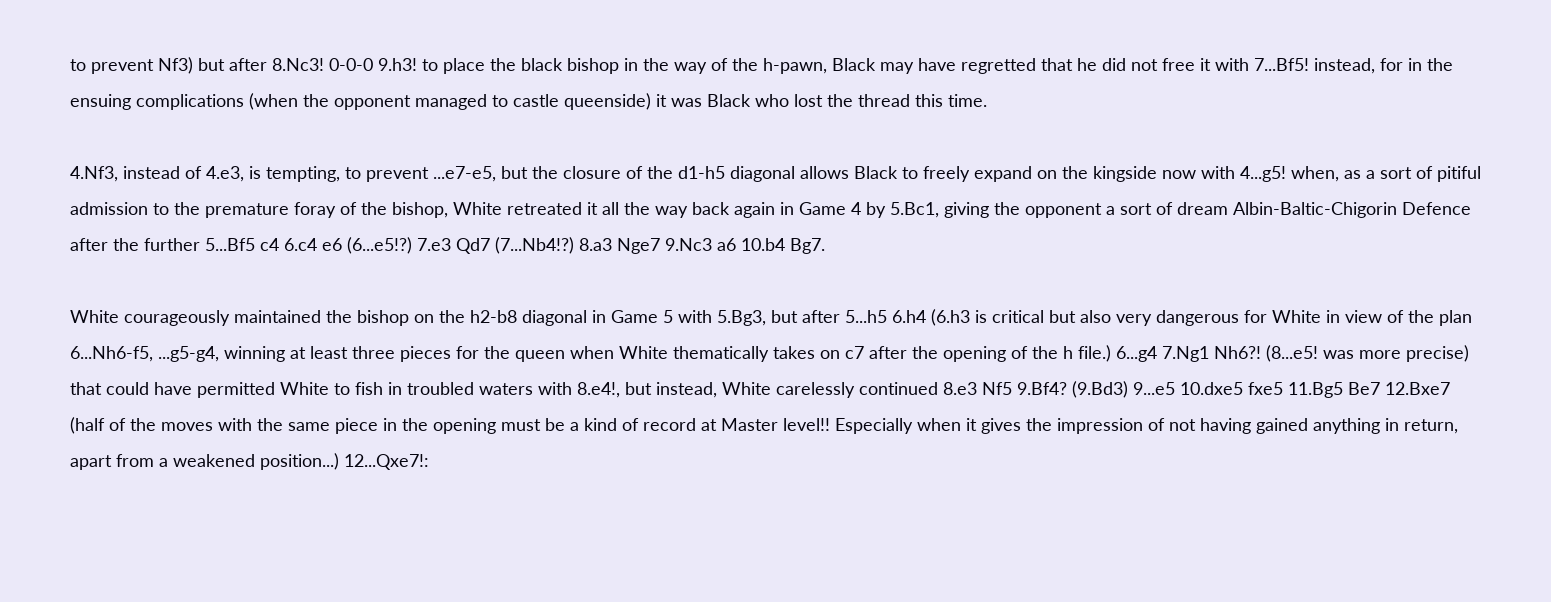to prevent Nf3) but after 8.Nc3! 0-0-0 9.h3! to place the black bishop in the way of the h-pawn, Black may have regretted that he did not free it with 7...Bf5! instead, for in the ensuing complications (when the opponent managed to castle queenside) it was Black who lost the thread this time.

4.Nf3, instead of 4.e3, is tempting, to prevent ...e7-e5, but the closure of the d1-h5 diagonal allows Black to freely expand on the kingside now with 4...g5! when, as a sort of pitiful admission to the premature foray of the bishop, White retreated it all the way back again in Game 4 by 5.Bc1, giving the opponent a sort of dream Albin-Baltic-Chigorin Defence after the further 5...Bf5 c4 6.c4 e6 (6...e5!?) 7.e3 Qd7 (7...Nb4!?) 8.a3 Nge7 9.Nc3 a6 10.b4 Bg7.

White courageously maintained the bishop on the h2-b8 diagonal in Game 5 with 5.Bg3, but after 5...h5 6.h4 (6.h3 is critical but also very dangerous for White in view of the plan 6...Nh6-f5, ...g5-g4, winning at least three pieces for the queen when White thematically takes on c7 after the opening of the h file.) 6...g4 7.Ng1 Nh6?! (8...e5! was more precise) that could have permitted White to fish in troubled waters with 8.e4!, but instead, White carelessly continued 8.e3 Nf5 9.Bf4? (9.Bd3) 9...e5 10.dxe5 fxe5 11.Bg5 Be7 12.Bxe7 (half of the moves with the same piece in the opening must be a kind of record at Master level!! Especially when it gives the impression of not having gained anything in return, apart from a weakened position...) 12...Qxe7!: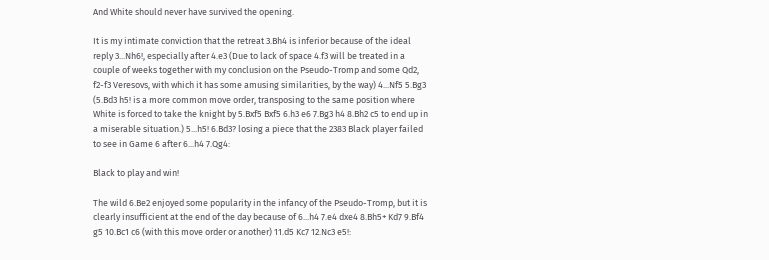And White should never have survived the opening.

It is my intimate conviction that the retreat 3.Bh4 is inferior because of the ideal reply 3...Nh6!, especially after 4.e3 (Due to lack of space 4.f3 will be treated in a couple of weeks together with my conclusion on the Pseudo-Tromp and some Qd2, f2-f3 Veresovs, with which it has some amusing similarities, by the way) 4...Nf5 5.Bg3 (5.Bd3 h5! is a more common move order, transposing to the same position where White is forced to take the knight by 5.Bxf5 Bxf5 6.h3 e6 7.Bg3 h4 8.Bh2 c5 to end up in a miserable situation.) 5...h5! 6.Bd3? losing a piece that the 2383 Black player failed to see in Game 6 after 6...h4 7.Qg4:

Black to play and win!

The wild 6.Be2 enjoyed some popularity in the infancy of the Pseudo-Tromp, but it is clearly insufficient at the end of the day because of 6...h4 7.e4 dxe4 8.Bh5+ Kd7 9.Bf4 g5 10.Bc1 c6 (with this move order or another) 11.d5 Kc7 12.Nc3 e5!: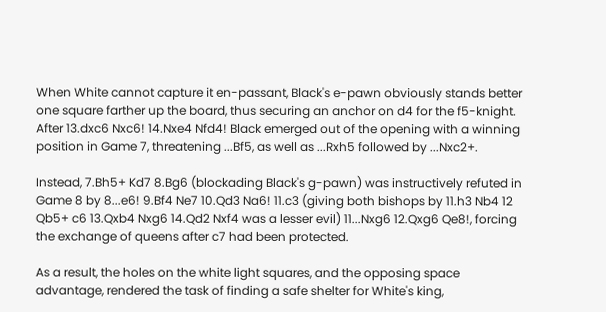When White cannot capture it en-passant, Black's e-pawn obviously stands better one square farther up the board, thus securing an anchor on d4 for the f5-knight. After 13.dxc6 Nxc6! 14.Nxe4 Nfd4! Black emerged out of the opening with a winning position in Game 7, threatening ...Bf5, as well as ...Rxh5 followed by ...Nxc2+.

Instead, 7.Bh5+ Kd7 8.Bg6 (blockading Black's g-pawn) was instructively refuted in Game 8 by 8...e6! 9.Bf4 Ne7 10.Qd3 Na6! 11.c3 (giving both bishops by 11.h3 Nb4 12 Qb5+ c6 13.Qxb4 Nxg6 14.Qd2 Nxf4 was a lesser evil) 11...Nxg6 12.Qxg6 Qe8!, forcing the exchange of queens after c7 had been protected.

As a result, the holes on the white light squares, and the opposing space advantage, rendered the task of finding a safe shelter for White's king,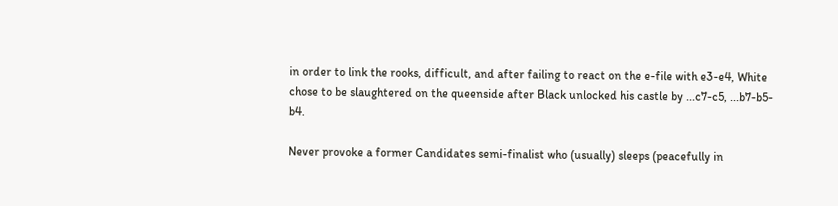in order to link the rooks, difficult, and after failing to react on the e-file with e3-e4, White chose to be slaughtered on the queenside after Black unlocked his castle by ...c7-c5, ...b7-b5-b4.

Never provoke a former Candidates semi-finalist who (usually) sleeps (peacefully in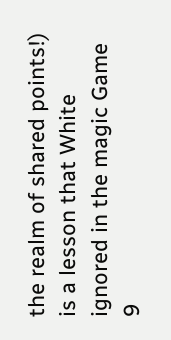the realm of shared points!) is a lesson that White ignored in the magic Game 9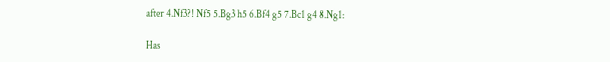after 4.Nf3?! Nf5 5.Bg3 h5 6.Bf4 g5 7.Bc1 g4 8.Ng1:

Has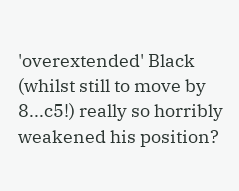'overextended' Black (whilst still to move by 8...c5!) really so horribly weakened his position?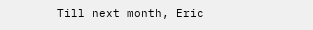Till next month, Eric